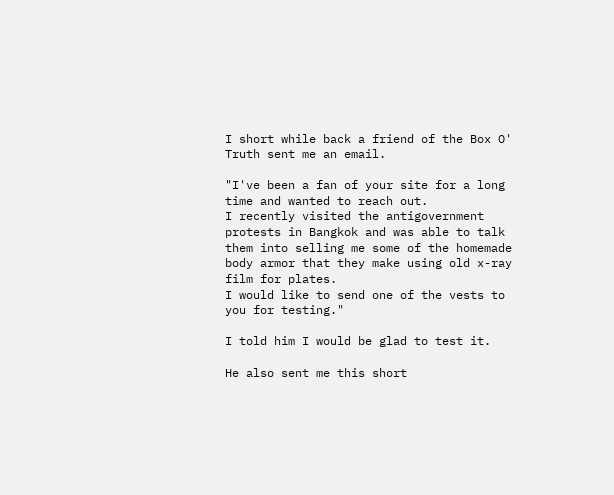I short while back a friend of the Box O' Truth sent me an email.

"I've been a fan of your site for a long time and wanted to reach out.
I recently visited the antigovernment protests in Bangkok and was able to talk them into selling me some of the homemade body armor that they make using old x-ray film for plates.
I would like to send one of the vests to you for testing."

I told him I would be glad to test it.

He also sent me this short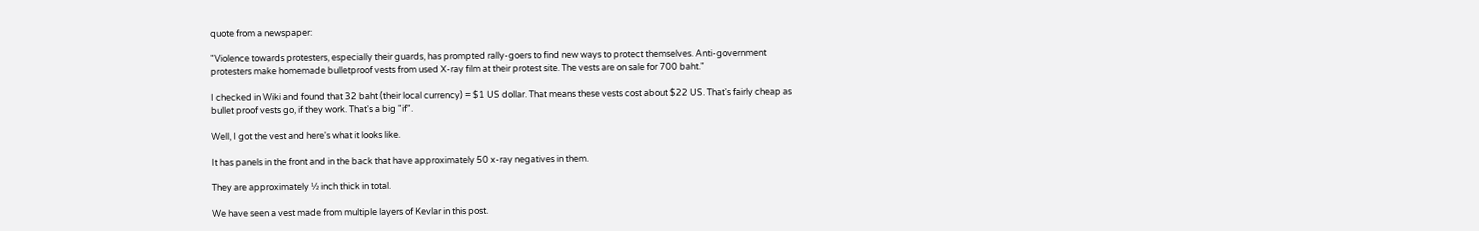quote from a newspaper:

"Violence towards protesters, especially their guards, has prompted rally-goers to find new ways to protect themselves. Anti-government protesters make homemade bulletproof vests from used X-ray film at their protest site. The vests are on sale for 700 baht."

I checked in Wiki and found that 32 baht (their local currency) = $1 US dollar. That means these vests cost about $22 US. That's fairly cheap as bullet proof vests go, if they work. That's a big "if".

Well, I got the vest and here's what it looks like.

It has panels in the front and in the back that have approximately 50 x-ray negatives in them.

They are approximately ½ inch thick in total.

We have seen a vest made from multiple layers of Kevlar in this post.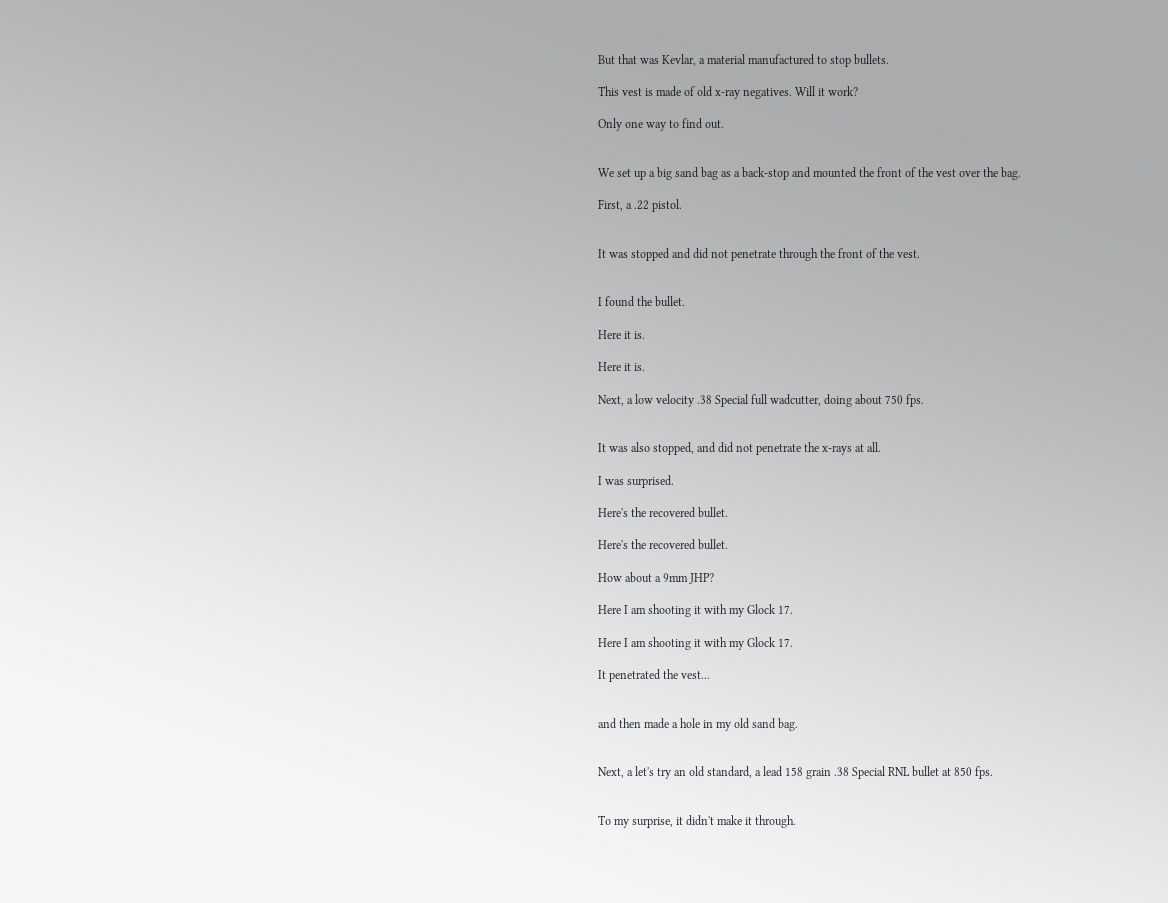But that was Kevlar, a material manufactured to stop bullets.

This vest is made of old x-ray negatives. Will it work?

Only one way to find out.


We set up a big sand bag as a back-stop and mounted the front of the vest over the bag.

First, a .22 pistol.


It was stopped and did not penetrate through the front of the vest.


I found the bullet.

Here it is.

Here it is.

Next, a low velocity .38 Special full wadcutter, doing about 750 fps.


It was also stopped, and did not penetrate the x-rays at all.

I was surprised.

Here's the recovered bullet.

Here's the recovered bullet.

How about a 9mm JHP?

Here I am shooting it with my Glock 17.

Here I am shooting it with my Glock 17.

It penetrated the vest...


and then made a hole in my old sand bag.


Next, a let's try an old standard, a lead 158 grain .38 Special RNL bullet at 850 fps.


To my surprise, it didn't make it through.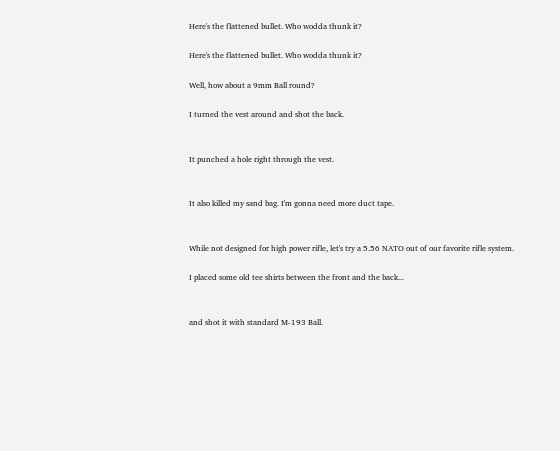Here's the flattened bullet. Who wodda thunk it?

Here's the flattened bullet. Who wodda thunk it?

Well, how about a 9mm Ball round?

I turned the vest around and shot the back.


It punched a hole right through the vest.


It also killed my sand bag. I'm gonna need more duct tape.


While not designed for high power rifle, let's try a 5.56 NATO out of our favorite rifle system.

I placed some old tee shirts between the front and the back...


and shot it with standard M-193 Ball.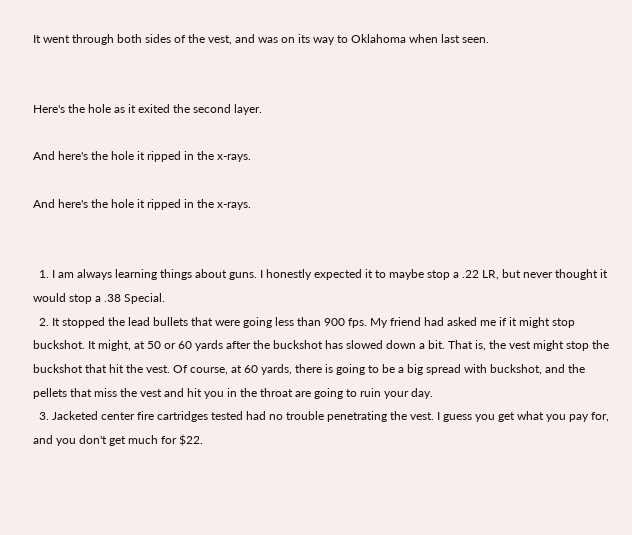It went through both sides of the vest, and was on its way to Oklahoma when last seen.


Here's the hole as it exited the second layer.

And here's the hole it ripped in the x-rays.

And here's the hole it ripped in the x-rays.


  1. I am always learning things about guns. I honestly expected it to maybe stop a .22 LR, but never thought it would stop a .38 Special.
  2. It stopped the lead bullets that were going less than 900 fps. My friend had asked me if it might stop buckshot. It might, at 50 or 60 yards after the buckshot has slowed down a bit. That is, the vest might stop the buckshot that hit the vest. Of course, at 60 yards, there is going to be a big spread with buckshot, and the pellets that miss the vest and hit you in the throat are going to ruin your day.
  3. Jacketed center fire cartridges tested had no trouble penetrating the vest. I guess you get what you pay for, and you don't get much for $22.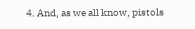4. And, as we all know, pistols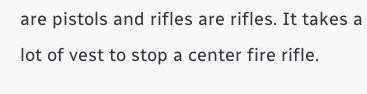are pistols and rifles are rifles. It takes a lot of vest to stop a center fire rifle.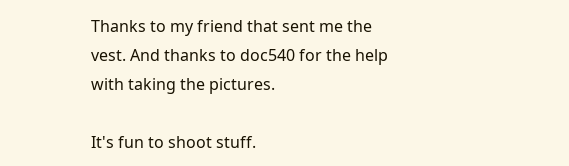Thanks to my friend that sent me the vest. And thanks to doc540 for the help with taking the pictures.

It's fun to shoot stuff.